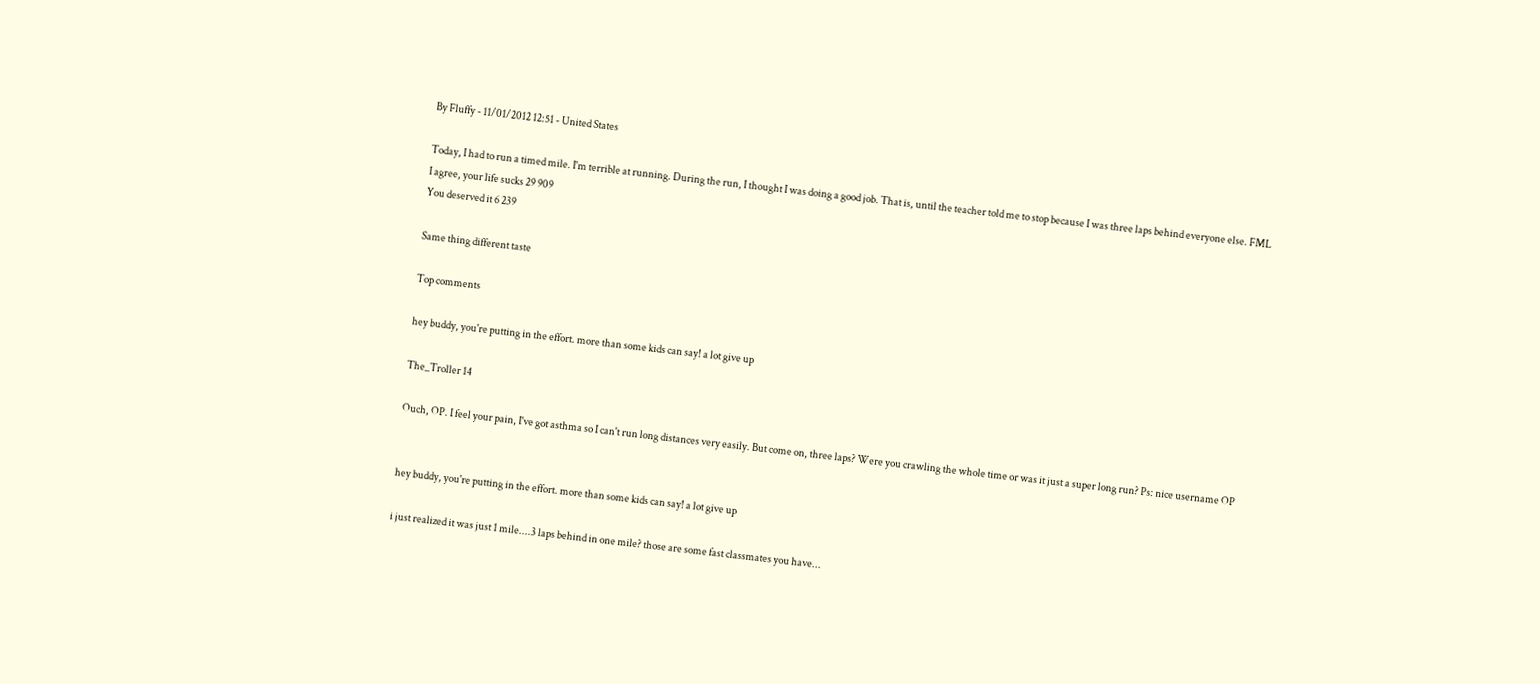By Fluffy - 11/01/2012 12:51 - United States

Today, I had to run a timed mile. I'm terrible at running. During the run, I thought I was doing a good job. That is, until the teacher told me to stop because I was three laps behind everyone else. FML
I agree, your life sucks 29 909
You deserved it 6 239

Same thing different taste

Top comments

hey buddy, you're putting in the effort. more than some kids can say! a lot give up

The_Troller 14

Ouch, OP. I feel your pain, I've got asthma so I can't run long distances very easily. But come on, three laps? Were you crawling the whole time or was it just a super long run? Ps: nice username OP


hey buddy, you're putting in the effort. more than some kids can say! a lot give up

i just realized it was just 1 mile....3 laps behind in one mile? those are some fast classmates you have...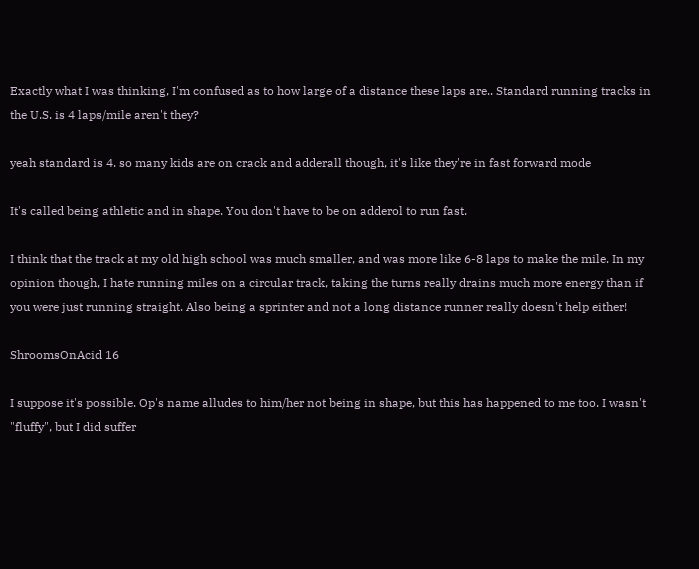Exactly what I was thinking, I'm confused as to how large of a distance these laps are.. Standard running tracks in the U.S. is 4 laps/mile aren't they?

yeah standard is 4. so many kids are on crack and adderall though, it's like they're in fast forward mode

It's called being athletic and in shape. You don't have to be on adderol to run fast.

I think that the track at my old high school was much smaller, and was more like 6-8 laps to make the mile. In my opinion though, I hate running miles on a circular track, taking the turns really drains much more energy than if you were just running straight. Also being a sprinter and not a long distance runner really doesn't help either!

ShroomsOnAcid 16

I suppose it's possible. Op's name alludes to him/her not being in shape, but this has happened to me too. I wasn't "fluffy", but I did suffer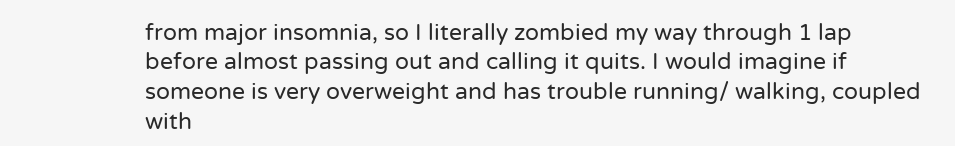from major insomnia, so I literally zombied my way through 1 lap before almost passing out and calling it quits. I would imagine if someone is very overweight and has trouble running/ walking, coupled with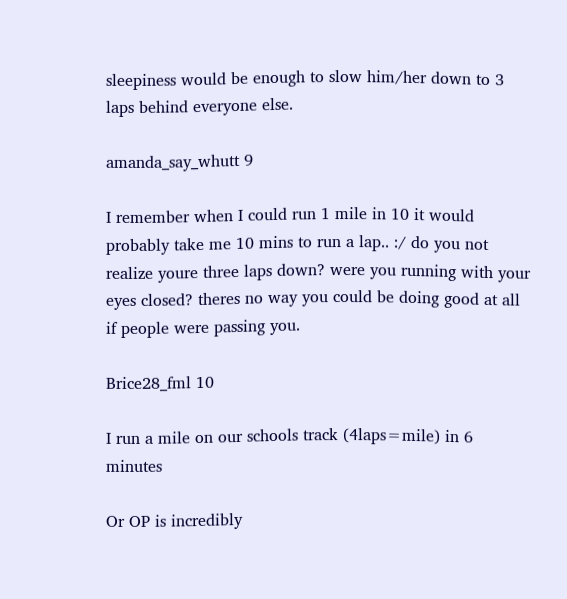sleepiness would be enough to slow him/her down to 3 laps behind everyone else.

amanda_say_whutt 9

I remember when I could run 1 mile in 10 it would probably take me 10 mins to run a lap.. :/ do you not realize youre three laps down? were you running with your eyes closed? theres no way you could be doing good at all if people were passing you.

Brice28_fml 10

I run a mile on our schools track (4laps=mile) in 6 minutes

Or OP is incredibly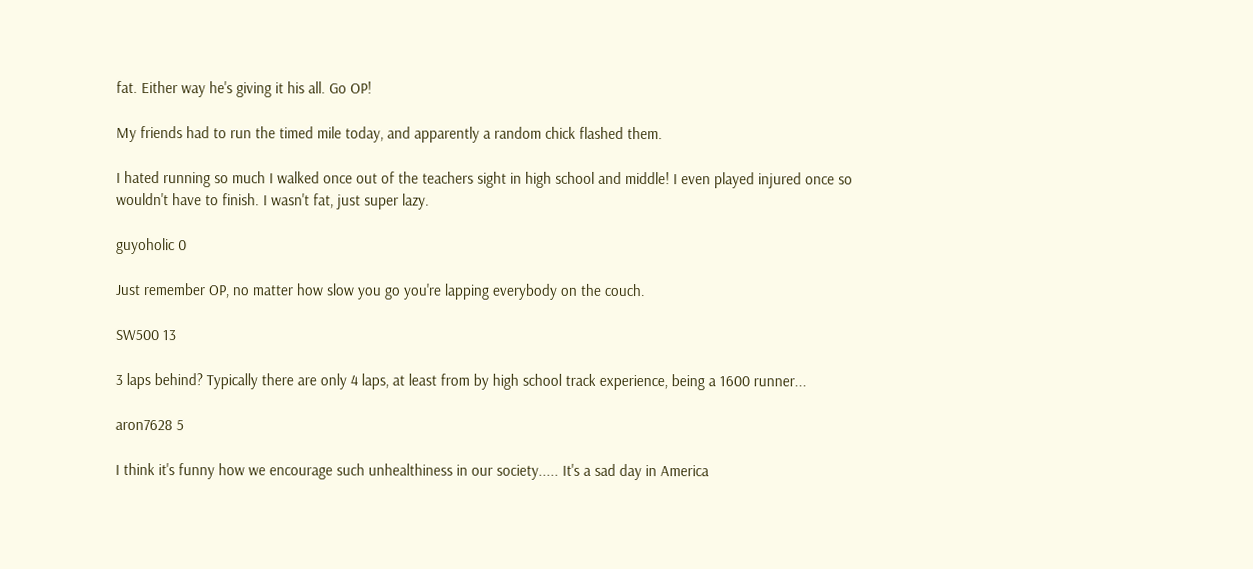fat. Either way he's giving it his all. Go OP!

My friends had to run the timed mile today, and apparently a random chick flashed them.

I hated running so much I walked once out of the teachers sight in high school and middle! I even played injured once so wouldn't have to finish. I wasn't fat, just super lazy.

guyoholic 0

Just remember OP, no matter how slow you go you're lapping everybody on the couch.

SW500 13

3 laps behind? Typically there are only 4 laps, at least from by high school track experience, being a 1600 runner...

aron7628 5

I think it's funny how we encourage such unhealthiness in our society..... It's a sad day in America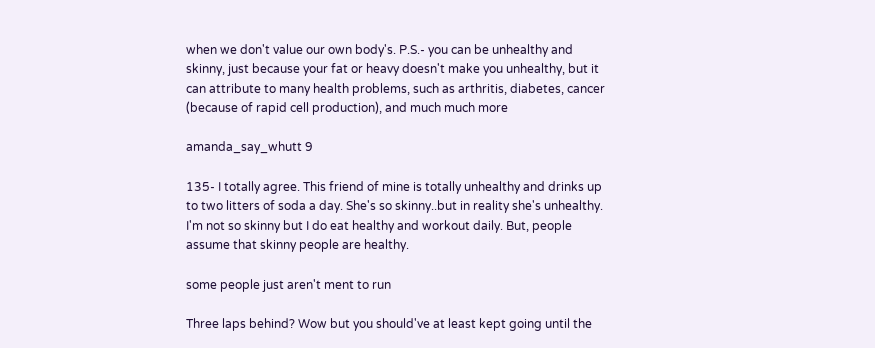when we don't value our own body's. P.S.- you can be unhealthy and skinny, just because your fat or heavy doesn't make you unhealthy, but it can attribute to many health problems, such as arthritis, diabetes, cancer (because of rapid cell production), and much much more

amanda_say_whutt 9

135- I totally agree. This friend of mine is totally unhealthy and drinks up to two litters of soda a day. She's so skinny..but in reality she's unhealthy. I'm not so skinny but I do eat healthy and workout daily. But, people assume that skinny people are healthy.

some people just aren't ment to run

Three laps behind? Wow but you should've at least kept going until the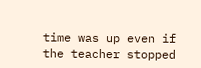time was up even if the teacher stopped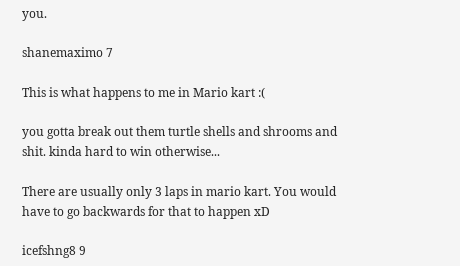you.

shanemaximo 7

This is what happens to me in Mario kart :(

you gotta break out them turtle shells and shrooms and shit. kinda hard to win otherwise...

There are usually only 3 laps in mario kart. You would have to go backwards for that to happen xD

icefshng8 9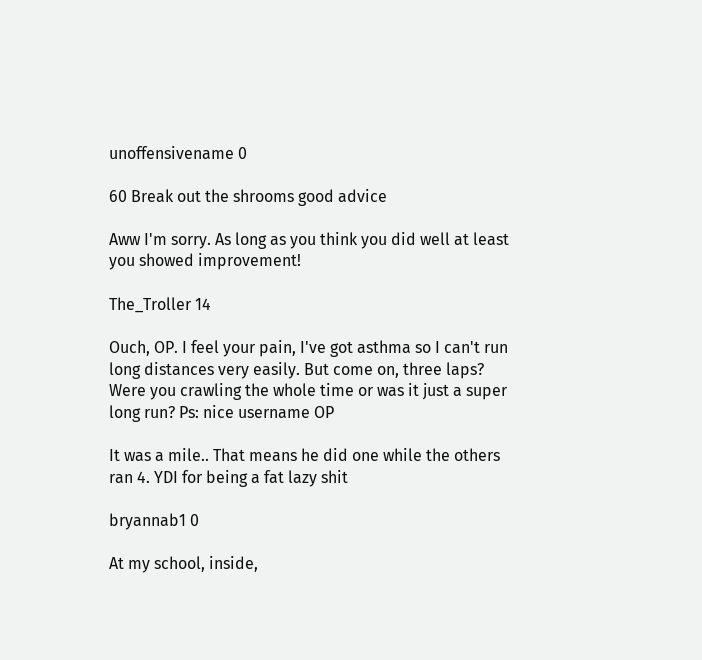unoffensivename 0

60 Break out the shrooms good advice

Aww I'm sorry. As long as you think you did well at least you showed improvement!

The_Troller 14

Ouch, OP. I feel your pain, I've got asthma so I can't run long distances very easily. But come on, three laps? Were you crawling the whole time or was it just a super long run? Ps: nice username OP

It was a mile.. That means he did one while the others ran 4. YDI for being a fat lazy shit

bryannab1 0

At my school, inside,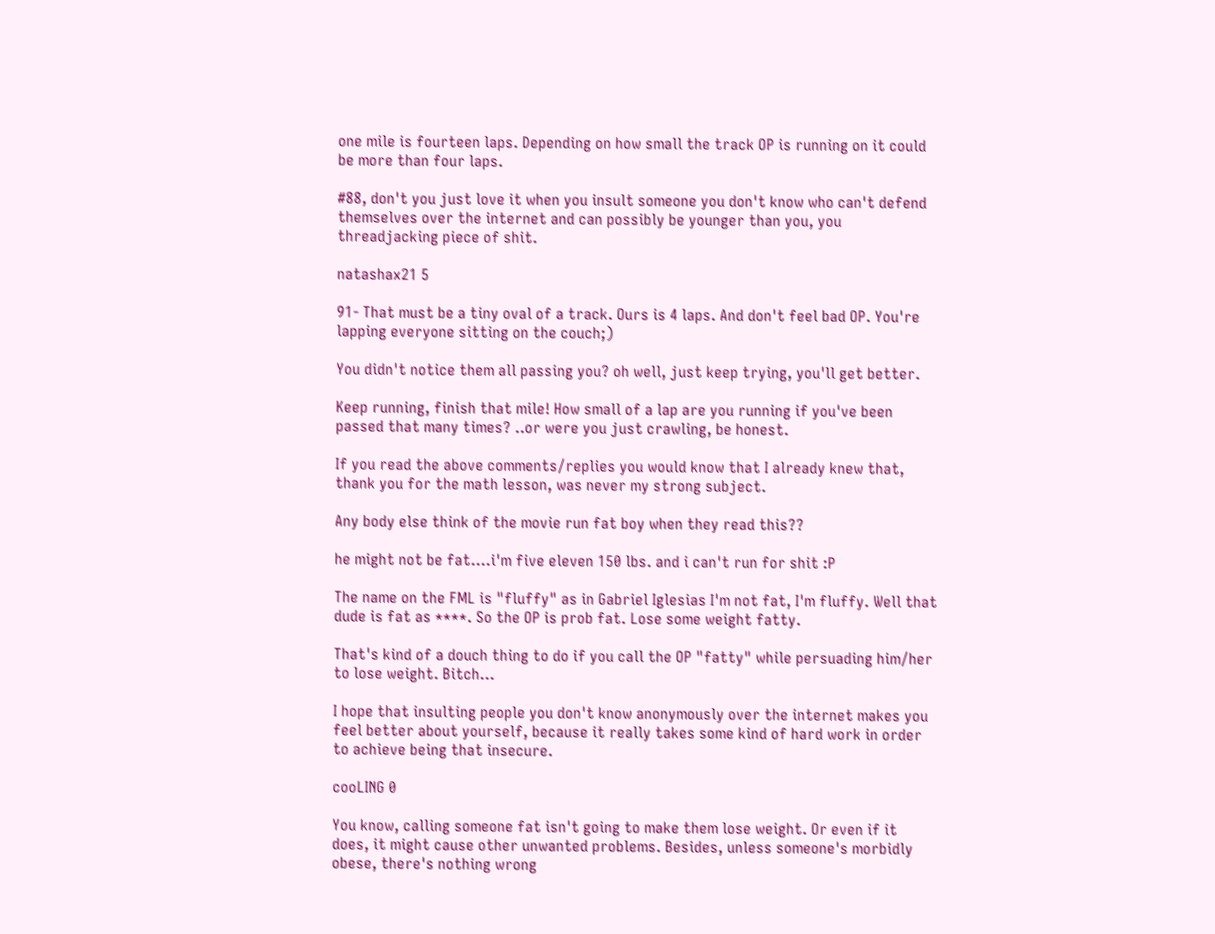one mile is fourteen laps. Depending on how small the track OP is running on it could be more than four laps.

#88, don't you just love it when you insult someone you don't know who can't defend themselves over the internet and can possibly be younger than you, you threadjacking piece of shit.

natashax21 5

91- That must be a tiny oval of a track. Ours is 4 laps. And don't feel bad OP. You're lapping everyone sitting on the couch;)

You didn't notice them all passing you? oh well, just keep trying, you'll get better.

Keep running, finish that mile! How small of a lap are you running if you've been passed that many times? ..or were you just crawling, be honest.

If you read the above comments/replies you would know that I already knew that, thank you for the math lesson, was never my strong subject.

Any body else think of the movie run fat boy when they read this??

he might not be fat....i'm five eleven 150 lbs. and i can't run for shit :P

The name on the FML is "fluffy" as in Gabriel Iglesias I'm not fat, I'm fluffy. Well that dude is fat as ****. So the OP is prob fat. Lose some weight fatty.

That's kind of a douch thing to do if you call the OP "fatty" while persuading him/her to lose weight. Bitch...

I hope that insulting people you don't know anonymously over the internet makes you feel better about yourself, because it really takes some kind of hard work in order to achieve being that insecure.

cooLING 0

You know, calling someone fat isn't going to make them lose weight. Or even if it does, it might cause other unwanted problems. Besides, unless someone's morbidly obese, there's nothing wrong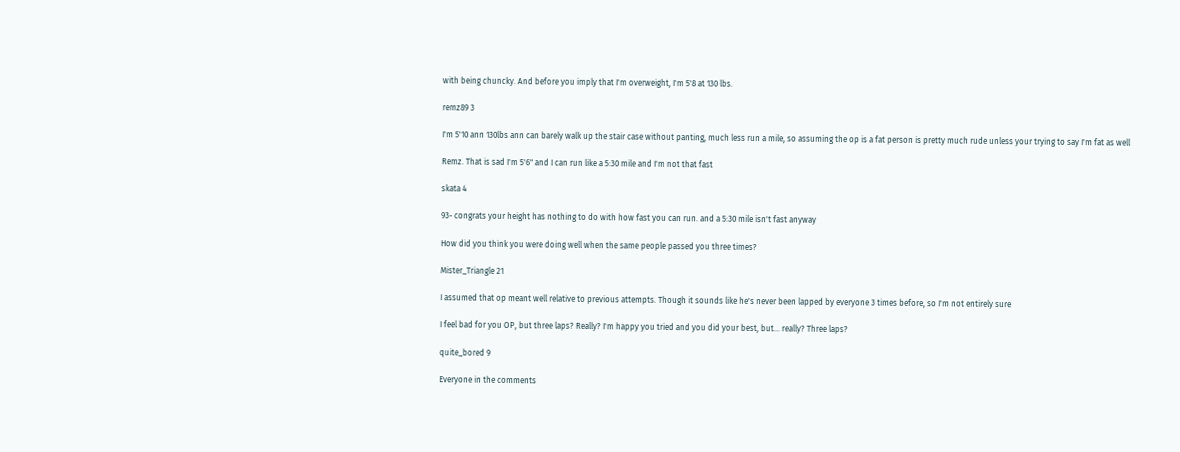with being chuncky. And before you imply that I'm overweight, I'm 5'8 at 130 lbs.

remz89 3

I'm 5'10 ann 130lbs ann can barely walk up the stair case without panting, much less run a mile, so assuming the op is a fat person is pretty much rude unless your trying to say I'm fat as well

Remz. That is sad I'm 5'6" and I can run like a 5:30 mile and I'm not that fast

skata 4

93- congrats your height has nothing to do with how fast you can run. and a 5:30 mile isn't fast anyway

How did you think you were doing well when the same people passed you three times?

Mister_Triangle 21

I assumed that op meant well relative to previous attempts. Though it sounds like he's never been lapped by everyone 3 times before, so I'm not entirely sure

I feel bad for you OP, but three laps? Really? I'm happy you tried and you did your best, but... really? Three laps?

quite_bored 9

Everyone in the comments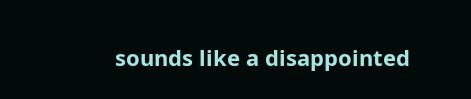sounds like a disappointed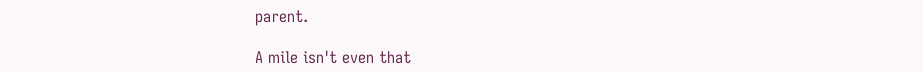parent.

A mile isn't even that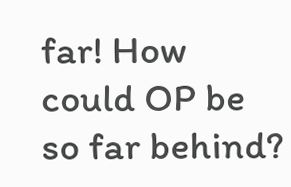far! How could OP be so far behind?